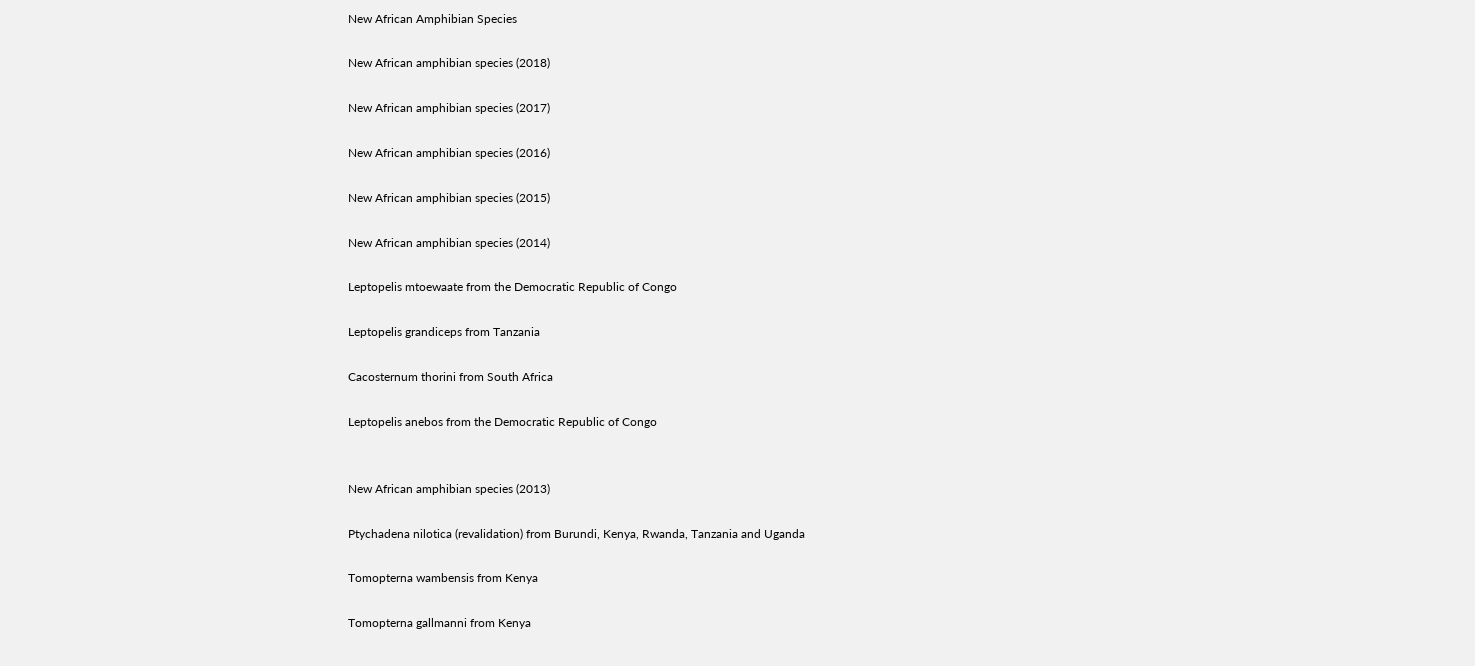New African Amphibian Species

New African amphibian species (2018)

New African amphibian species (2017)

New African amphibian species (2016)

New African amphibian species (2015)

New African amphibian species (2014)

Leptopelis mtoewaate from the Democratic Republic of Congo

Leptopelis grandiceps from Tanzania

Cacosternum thorini from South Africa

Leptopelis anebos from the Democratic Republic of Congo


New African amphibian species (2013)

Ptychadena nilotica (revalidation) from Burundi, Kenya, Rwanda, Tanzania and Uganda

Tomopterna wambensis from Kenya

Tomopterna gallmanni from Kenya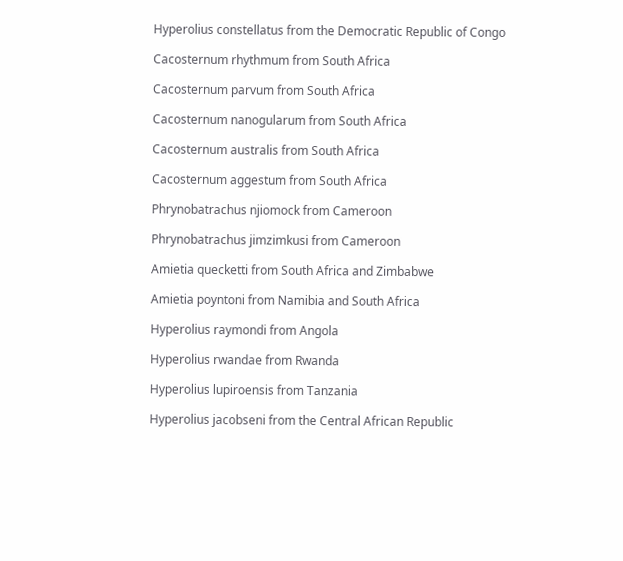Hyperolius constellatus from the Democratic Republic of Congo

Cacosternum rhythmum from South Africa

Cacosternum parvum from South Africa

Cacosternum nanogularum from South Africa

Cacosternum australis from South Africa

Cacosternum aggestum from South Africa

Phrynobatrachus njiomock from Cameroon

Phrynobatrachus jimzimkusi from Cameroon

Amietia quecketti from South Africa and Zimbabwe

Amietia poyntoni from Namibia and South Africa

Hyperolius raymondi from Angola

Hyperolius rwandae from Rwanda

Hyperolius lupiroensis from Tanzania

Hyperolius jacobseni from the Central African Republic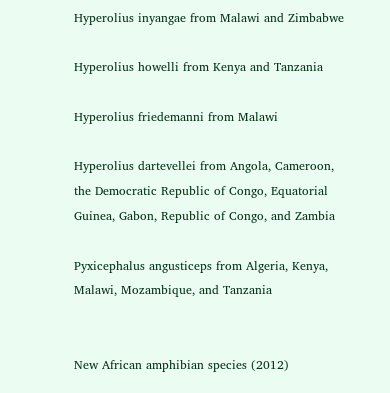Hyperolius inyangae from Malawi and Zimbabwe

Hyperolius howelli from Kenya and Tanzania

Hyperolius friedemanni from Malawi

Hyperolius dartevellei from Angola, Cameroon, the Democratic Republic of Congo, Equatorial Guinea, Gabon, Republic of Congo, and Zambia

Pyxicephalus angusticeps from Algeria, Kenya, Malawi, Mozambique, and Tanzania


New African amphibian species (2012)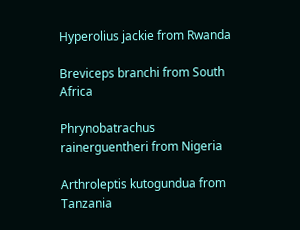Hyperolius jackie from Rwanda

Breviceps branchi from South Africa

Phrynobatrachus rainerguentheri from Nigeria

Arthroleptis kutogundua from Tanzania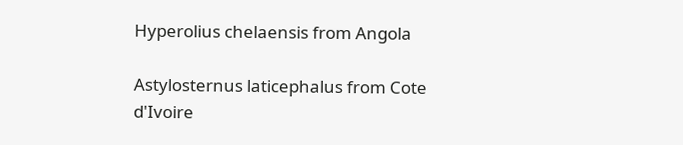Hyperolius chelaensis from Angola

Astylosternus laticephalus from Cote d'Ivoire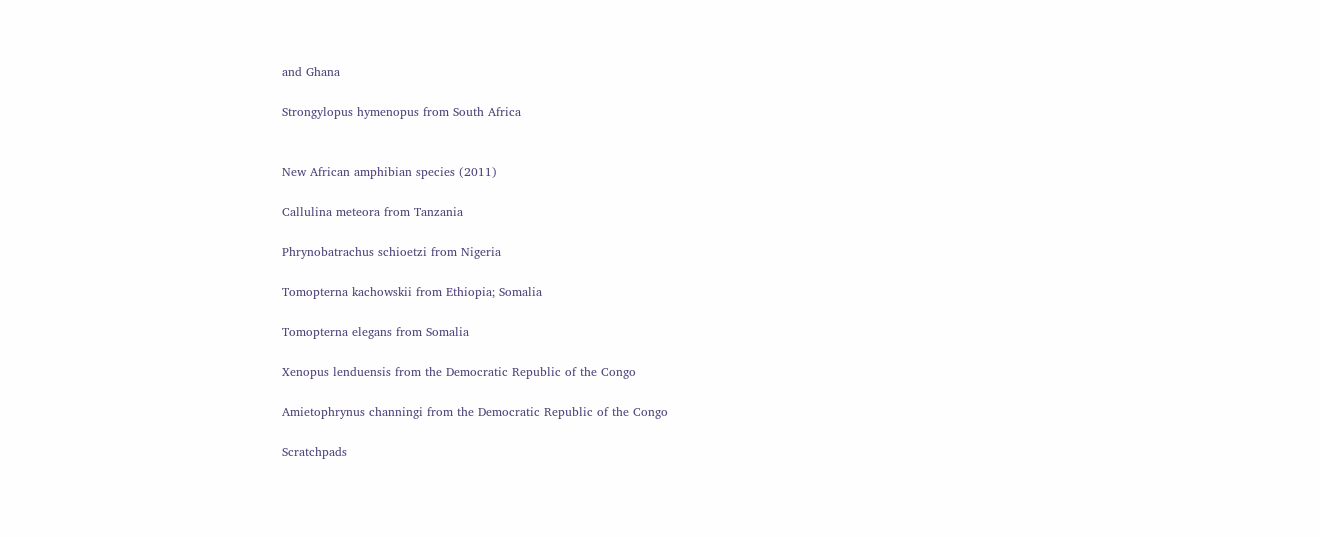and Ghana

Strongylopus hymenopus from South Africa


New African amphibian species (2011)

Callulina meteora from Tanzania

Phrynobatrachus schioetzi from Nigeria

Tomopterna kachowskii from Ethiopia; Somalia

Tomopterna elegans from Somalia

Xenopus lenduensis from the Democratic Republic of the Congo

Amietophrynus channingi from the Democratic Republic of the Congo

Scratchpads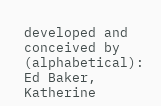developed and conceived by (alphabetical): Ed Baker, Katherine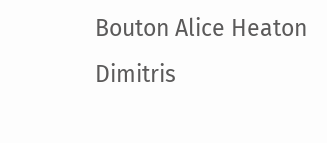Bouton Alice Heaton Dimitris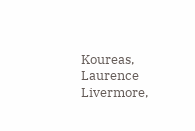Koureas, Laurence Livermore,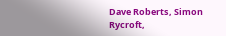Dave Roberts, Simon Rycroft,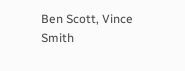Ben Scott, Vince Smith